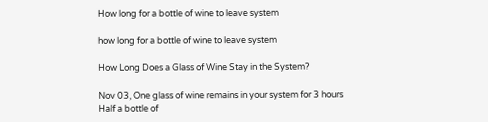How long for a bottle of wine to leave system

how long for a bottle of wine to leave system

How Long Does a Glass of Wine Stay in the System?

Nov 03, One glass of wine remains in your system for 3 hours Half a bottle of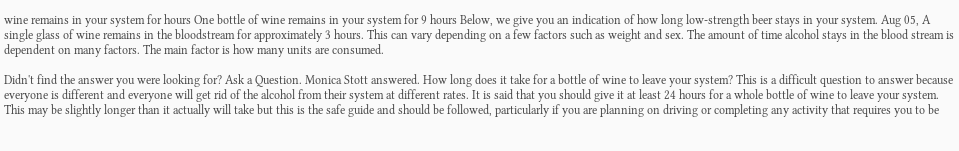wine remains in your system for hours One bottle of wine remains in your system for 9 hours Below, we give you an indication of how long low-strength beer stays in your system. Aug 05, A single glass of wine remains in the bloodstream for approximately 3 hours. This can vary depending on a few factors such as weight and sex. The amount of time alcohol stays in the blood stream is dependent on many factors. The main factor is how many units are consumed.

Didn't find the answer you were looking for? Ask a Question. Monica Stott answered. How long does it take for a bottle of wine to leave your system? This is a difficult question to answer because everyone is different and everyone will get rid of the alcohol from their system at different rates. It is said that you should give it at least 24 hours for a whole bottle of wine to leave your system. This may be slightly longer than it actually will take but this is the safe guide and should be followed, particularly if you are planning on driving or completing any activity that requires you to be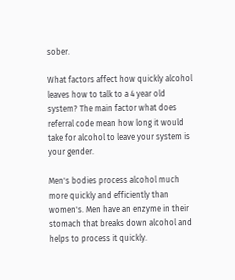sober.

What factors affect how quickly alcohol leaves how to talk to a 4 year old system? The main factor what does referral code mean how long it would take for alcohol to leave your system is your gender.

Men's bodies process alcohol much more quickly and efficiently than women's. Men have an enzyme in their stomach that breaks down alcohol and helps to process it quickly.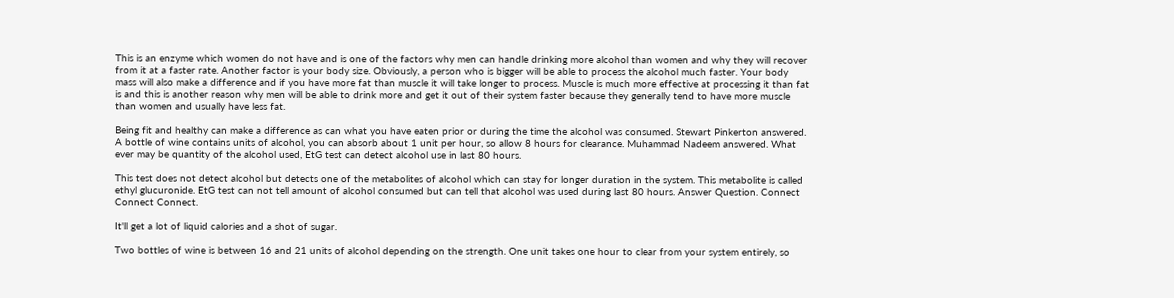This is an enzyme which women do not have and is one of the factors why men can handle drinking more alcohol than women and why they will recover from it at a faster rate. Another factor is your body size. Obviously, a person who is bigger will be able to process the alcohol much faster. Your body mass will also make a difference and if you have more fat than muscle it will take longer to process. Muscle is much more effective at processing it than fat is and this is another reason why men will be able to drink more and get it out of their system faster because they generally tend to have more muscle than women and usually have less fat.

Being fit and healthy can make a difference as can what you have eaten prior or during the time the alcohol was consumed. Stewart Pinkerton answered. A bottle of wine contains units of alcohol, you can absorb about 1 unit per hour, so allow 8 hours for clearance. Muhammad Nadeem answered. What ever may be quantity of the alcohol used, EtG test can detect alcohol use in last 80 hours.

This test does not detect alcohol but detects one of the metabolites of alcohol which can stay for longer duration in the system. This metabolite is called ethyl glucuronide. EtG test can not tell amount of alcohol consumed but can tell that alcohol was used during last 80 hours. Answer Question. Connect Connect Connect.

It'll get a lot of liquid calories and a shot of sugar.

Two bottles of wine is between 16 and 21 units of alcohol depending on the strength. One unit takes one hour to clear from your system entirely, so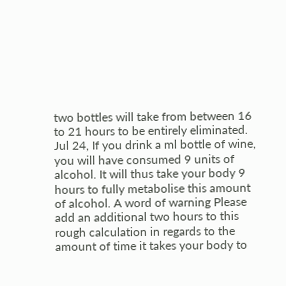two bottles will take from between 16 to 21 hours to be entirely eliminated. Jul 24, If you drink a ml bottle of wine, you will have consumed 9 units of alcohol. It will thus take your body 9 hours to fully metabolise this amount of alcohol. A word of warning Please add an additional two hours to this rough calculation in regards to the amount of time it takes your body to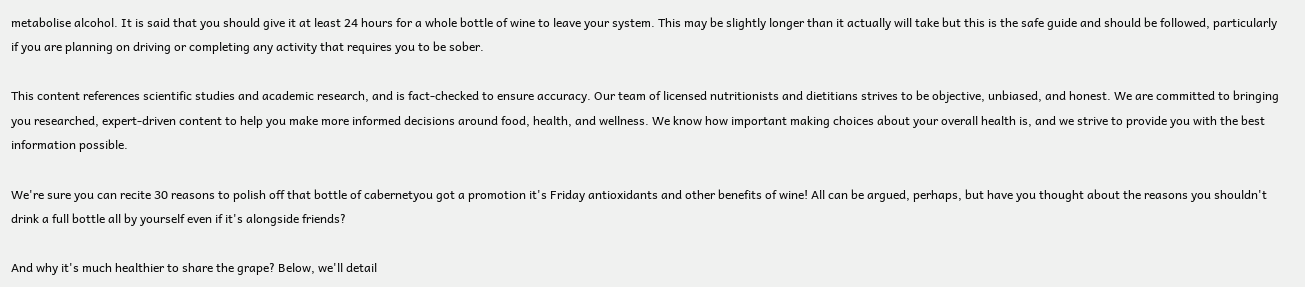metabolise alcohol. It is said that you should give it at least 24 hours for a whole bottle of wine to leave your system. This may be slightly longer than it actually will take but this is the safe guide and should be followed, particularly if you are planning on driving or completing any activity that requires you to be sober.

This content references scientific studies and academic research, and is fact-checked to ensure accuracy. Our team of licensed nutritionists and dietitians strives to be objective, unbiased, and honest. We are committed to bringing you researched, expert-driven content to help you make more informed decisions around food, health, and wellness. We know how important making choices about your overall health is, and we strive to provide you with the best information possible.

We're sure you can recite 30 reasons to polish off that bottle of cabernetyou got a promotion it's Friday antioxidants and other benefits of wine! All can be argued, perhaps, but have you thought about the reasons you shouldn't drink a full bottle all by yourself even if it's alongside friends?

And why it's much healthier to share the grape? Below, we'll detail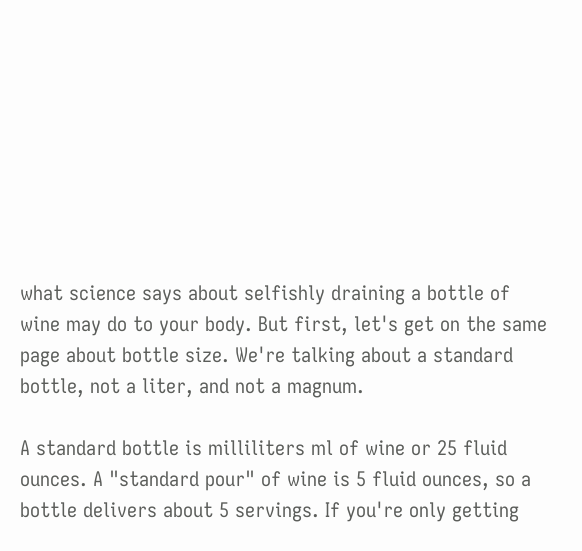what science says about selfishly draining a bottle of wine may do to your body. But first, let's get on the same page about bottle size. We're talking about a standard bottle, not a liter, and not a magnum.

A standard bottle is milliliters ml of wine or 25 fluid ounces. A "standard pour" of wine is 5 fluid ounces, so a bottle delivers about 5 servings. If you're only getting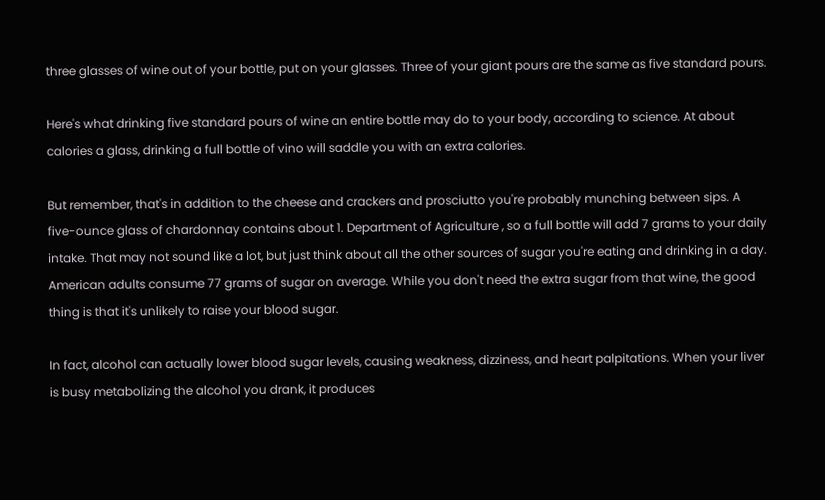three glasses of wine out of your bottle, put on your glasses. Three of your giant pours are the same as five standard pours.

Here's what drinking five standard pours of wine an entire bottle may do to your body, according to science. At about calories a glass, drinking a full bottle of vino will saddle you with an extra calories.

But remember, that's in addition to the cheese and crackers and prosciutto you're probably munching between sips. A five-ounce glass of chardonnay contains about 1. Department of Agriculture , so a full bottle will add 7 grams to your daily intake. That may not sound like a lot, but just think about all the other sources of sugar you're eating and drinking in a day. American adults consume 77 grams of sugar on average. While you don't need the extra sugar from that wine, the good thing is that it's unlikely to raise your blood sugar.

In fact, alcohol can actually lower blood sugar levels, causing weakness, dizziness, and heart palpitations. When your liver is busy metabolizing the alcohol you drank, it produces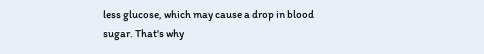less glucose, which may cause a drop in blood sugar. That's why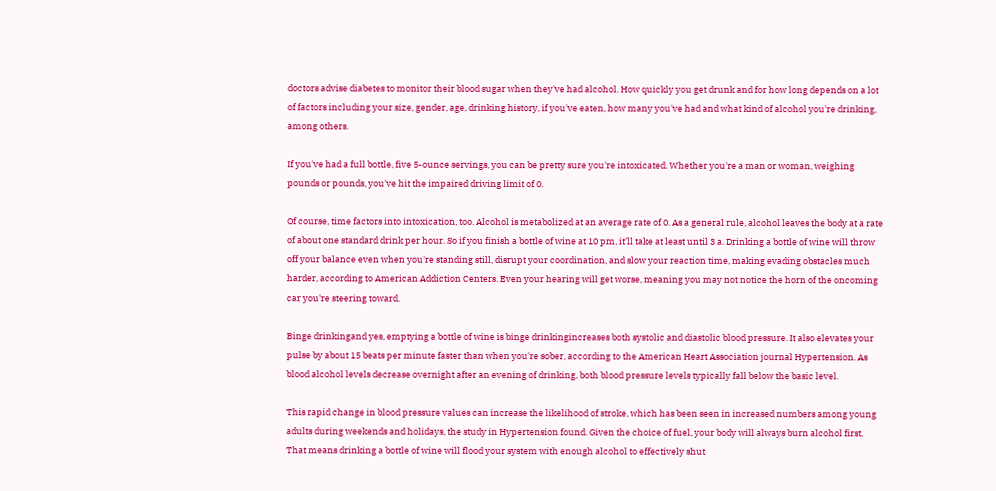doctors advise diabetes to monitor their blood sugar when they've had alcohol. How quickly you get drunk and for how long depends on a lot of factors including your size, gender, age, drinking history, if you've eaten, how many you've had and what kind of alcohol you're drinking, among others.

If you've had a full bottle, five 5-ounce servings, you can be pretty sure you're intoxicated. Whether you're a man or woman, weighing pounds or pounds, you've hit the impaired driving limit of 0.

Of course, time factors into intoxication, too. Alcohol is metabolized at an average rate of 0. As a general rule, alcohol leaves the body at a rate of about one standard drink per hour. So if you finish a bottle of wine at 10 pm, it'll take at least until 3 a. Drinking a bottle of wine will throw off your balance even when you're standing still, disrupt your coordination, and slow your reaction time, making evading obstacles much harder, according to American Addiction Centers. Even your hearing will get worse, meaning you may not notice the horn of the oncoming car you're steering toward.

Binge drinkingand yes, emptying a bottle of wine is binge drinkingincreases both systolic and diastolic blood pressure. It also elevates your pulse by about 15 beats per minute faster than when you're sober, according to the American Heart Association journal Hypertension. As blood alcohol levels decrease overnight after an evening of drinking, both blood pressure levels typically fall below the basic level.

This rapid change in blood pressure values can increase the likelihood of stroke, which has been seen in increased numbers among young adults during weekends and holidays, the study in Hypertension found. Given the choice of fuel, your body will always burn alcohol first. That means drinking a bottle of wine will flood your system with enough alcohol to effectively shut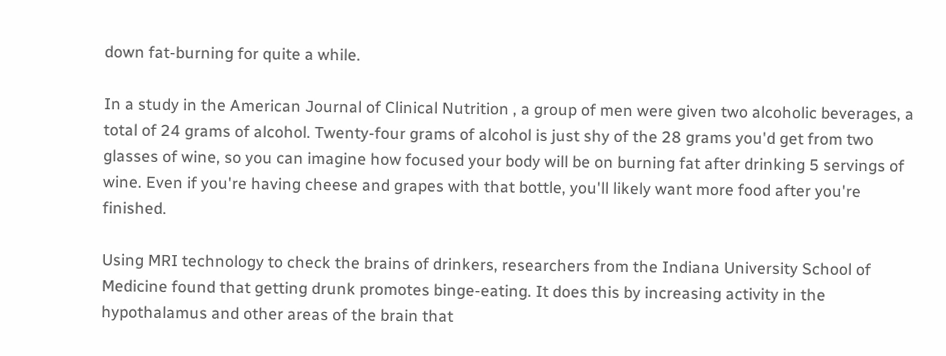down fat-burning for quite a while.

In a study in the American Journal of Clinical Nutrition , a group of men were given two alcoholic beverages, a total of 24 grams of alcohol. Twenty-four grams of alcohol is just shy of the 28 grams you'd get from two glasses of wine, so you can imagine how focused your body will be on burning fat after drinking 5 servings of wine. Even if you're having cheese and grapes with that bottle, you'll likely want more food after you're finished.

Using MRI technology to check the brains of drinkers, researchers from the Indiana University School of Medicine found that getting drunk promotes binge-eating. It does this by increasing activity in the hypothalamus and other areas of the brain that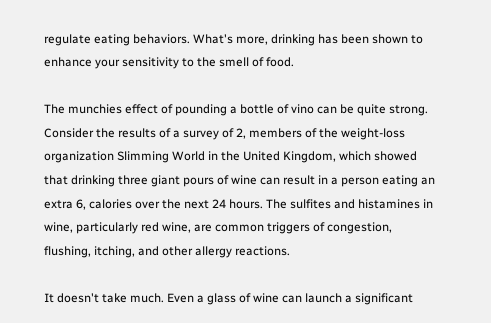regulate eating behaviors. What's more, drinking has been shown to enhance your sensitivity to the smell of food.

The munchies effect of pounding a bottle of vino can be quite strong. Consider the results of a survey of 2, members of the weight-loss organization Slimming World in the United Kingdom, which showed that drinking three giant pours of wine can result in a person eating an extra 6, calories over the next 24 hours. The sulfites and histamines in wine, particularly red wine, are common triggers of congestion, flushing, itching, and other allergy reactions.

It doesn't take much. Even a glass of wine can launch a significant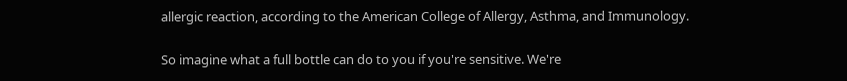allergic reaction, according to the American College of Allergy, Asthma, and Immunology.

So imagine what a full bottle can do to you if you're sensitive. We're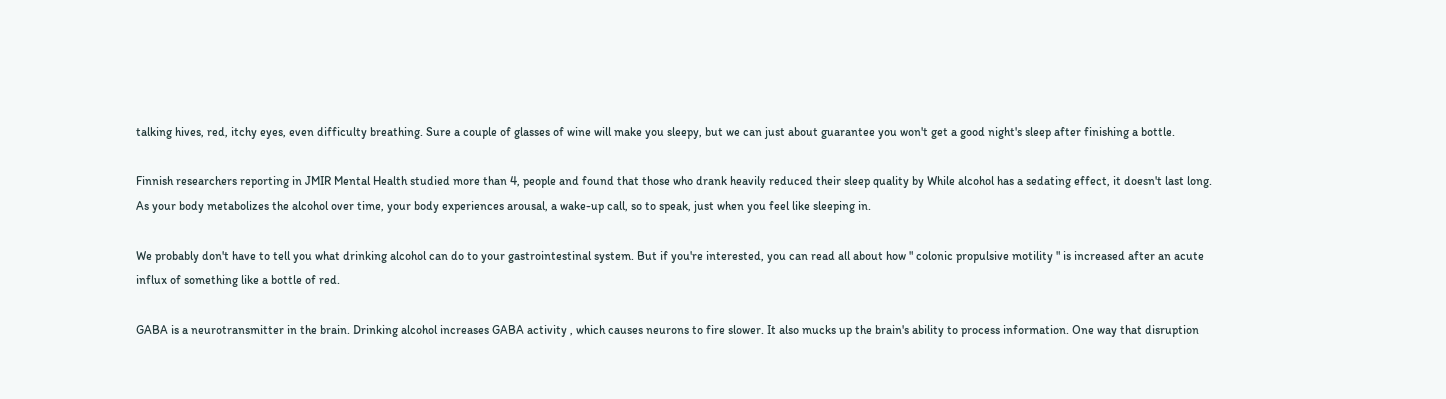talking hives, red, itchy eyes, even difficulty breathing. Sure a couple of glasses of wine will make you sleepy, but we can just about guarantee you won't get a good night's sleep after finishing a bottle.

Finnish researchers reporting in JMIR Mental Health studied more than 4, people and found that those who drank heavily reduced their sleep quality by While alcohol has a sedating effect, it doesn't last long. As your body metabolizes the alcohol over time, your body experiences arousal, a wake-up call, so to speak, just when you feel like sleeping in.

We probably don't have to tell you what drinking alcohol can do to your gastrointestinal system. But if you're interested, you can read all about how " colonic propulsive motility " is increased after an acute influx of something like a bottle of red.

GABA is a neurotransmitter in the brain. Drinking alcohol increases GABA activity , which causes neurons to fire slower. It also mucks up the brain's ability to process information. One way that disruption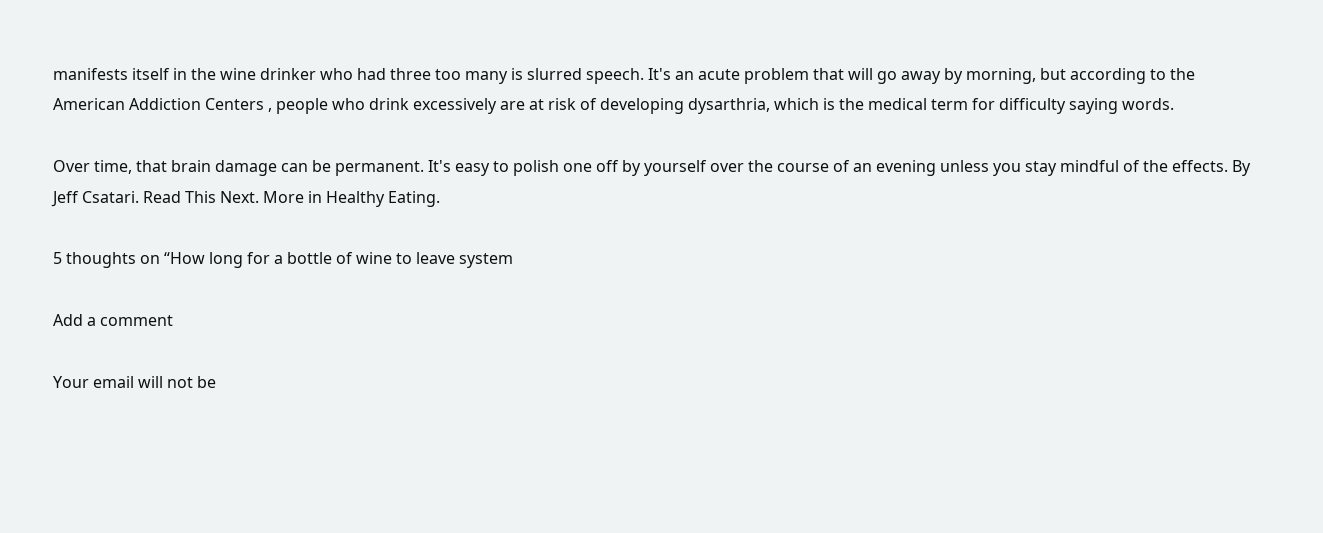manifests itself in the wine drinker who had three too many is slurred speech. It's an acute problem that will go away by morning, but according to the American Addiction Centers , people who drink excessively are at risk of developing dysarthria, which is the medical term for difficulty saying words.

Over time, that brain damage can be permanent. It's easy to polish one off by yourself over the course of an evening unless you stay mindful of the effects. By Jeff Csatari. Read This Next. More in Healthy Eating.

5 thoughts on “How long for a bottle of wine to leave system

Add a comment

Your email will not be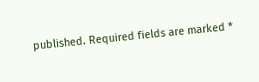published. Required fields are marked *